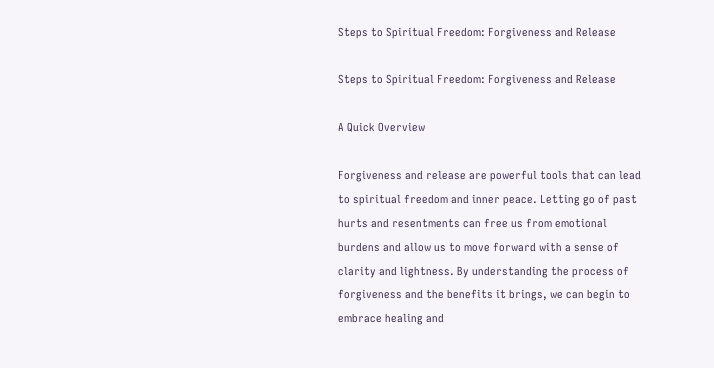Steps to Spiritual Freedom: Forgiveness and Release

Steps to Spiritual Freedom: Forgiveness and Release

A Quick Overview

Forgiveness and release are powerful tools that can lead to spiritual freedom and inner peace. Letting go of past hurts and resentments can free us from emotional burdens and allow us to move forward with a sense of clarity and lightness. By understanding the process of forgiveness and the benefits it brings, we can begin to embrace healing and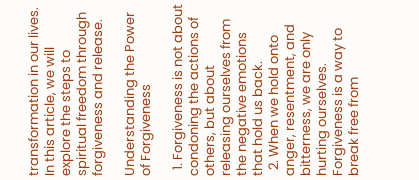transformation in our lives. In this article, we will explore the steps to spiritual freedom through forgiveness and release.

Understanding the Power of Forgiveness

  1. Forgiveness is not about condoning the actions of others, but about releasing ourselves from the negative emotions that hold us back.
  2. When we hold onto anger, resentment, and bitterness, we are only hurting ourselves. Forgiveness is a way to break free from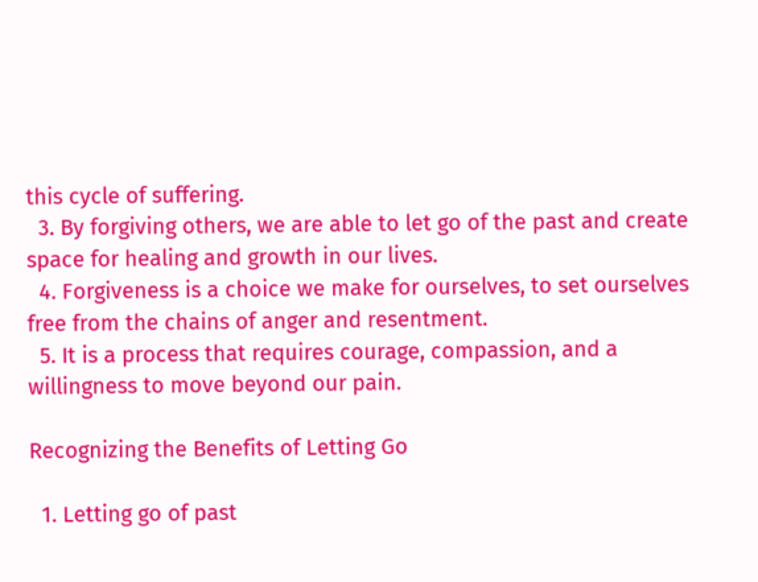this cycle of suffering.
  3. By forgiving others, we are able to let go of the past and create space for healing and growth in our lives.
  4. Forgiveness is a choice we make for ourselves, to set ourselves free from the chains of anger and resentment.
  5. It is a process that requires courage, compassion, and a willingness to move beyond our pain.

Recognizing the Benefits of Letting Go

  1. Letting go of past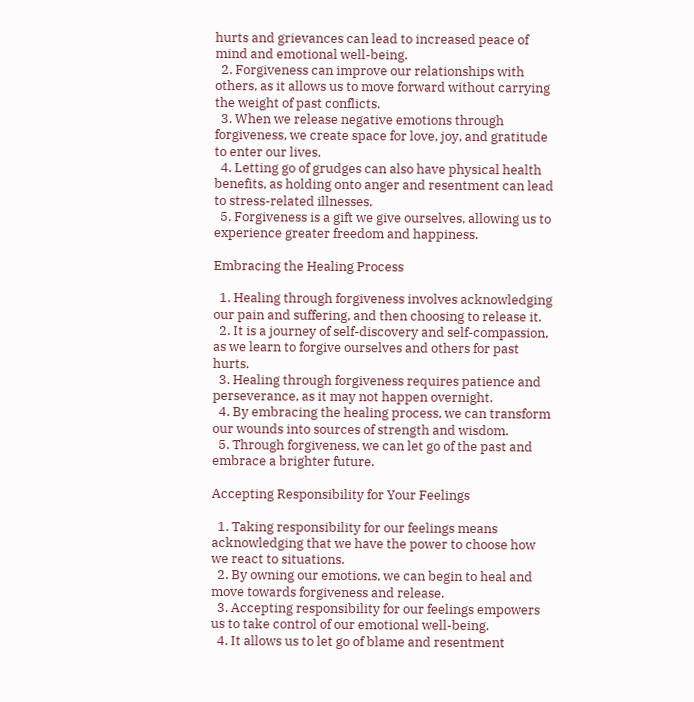hurts and grievances can lead to increased peace of mind and emotional well-being.
  2. Forgiveness can improve our relationships with others, as it allows us to move forward without carrying the weight of past conflicts.
  3. When we release negative emotions through forgiveness, we create space for love, joy, and gratitude to enter our lives.
  4. Letting go of grudges can also have physical health benefits, as holding onto anger and resentment can lead to stress-related illnesses.
  5. Forgiveness is a gift we give ourselves, allowing us to experience greater freedom and happiness.

Embracing the Healing Process

  1. Healing through forgiveness involves acknowledging our pain and suffering, and then choosing to release it.
  2. It is a journey of self-discovery and self-compassion, as we learn to forgive ourselves and others for past hurts.
  3. Healing through forgiveness requires patience and perseverance, as it may not happen overnight.
  4. By embracing the healing process, we can transform our wounds into sources of strength and wisdom.
  5. Through forgiveness, we can let go of the past and embrace a brighter future.

Accepting Responsibility for Your Feelings

  1. Taking responsibility for our feelings means acknowledging that we have the power to choose how we react to situations.
  2. By owning our emotions, we can begin to heal and move towards forgiveness and release.
  3. Accepting responsibility for our feelings empowers us to take control of our emotional well-being.
  4. It allows us to let go of blame and resentment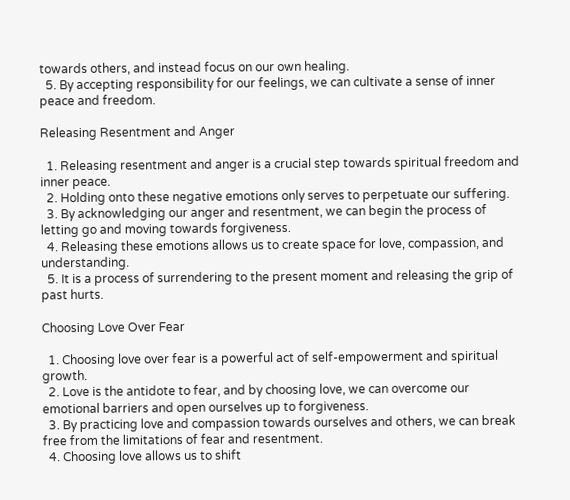towards others, and instead focus on our own healing.
  5. By accepting responsibility for our feelings, we can cultivate a sense of inner peace and freedom.

Releasing Resentment and Anger

  1. Releasing resentment and anger is a crucial step towards spiritual freedom and inner peace.
  2. Holding onto these negative emotions only serves to perpetuate our suffering.
  3. By acknowledging our anger and resentment, we can begin the process of letting go and moving towards forgiveness.
  4. Releasing these emotions allows us to create space for love, compassion, and understanding.
  5. It is a process of surrendering to the present moment and releasing the grip of past hurts.

Choosing Love Over Fear

  1. Choosing love over fear is a powerful act of self-empowerment and spiritual growth.
  2. Love is the antidote to fear, and by choosing love, we can overcome our emotional barriers and open ourselves up to forgiveness.
  3. By practicing love and compassion towards ourselves and others, we can break free from the limitations of fear and resentment.
  4. Choosing love allows us to shift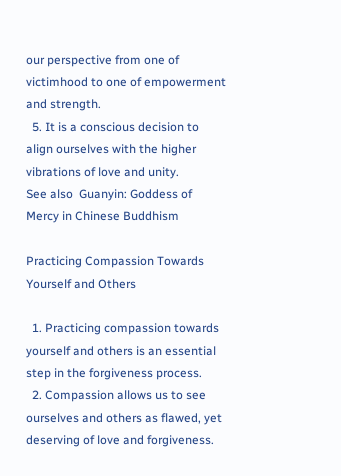our perspective from one of victimhood to one of empowerment and strength.
  5. It is a conscious decision to align ourselves with the higher vibrations of love and unity.
See also  Guanyin: Goddess of Mercy in Chinese Buddhism

Practicing Compassion Towards Yourself and Others

  1. Practicing compassion towards yourself and others is an essential step in the forgiveness process.
  2. Compassion allows us to see ourselves and others as flawed, yet deserving of love and forgiveness.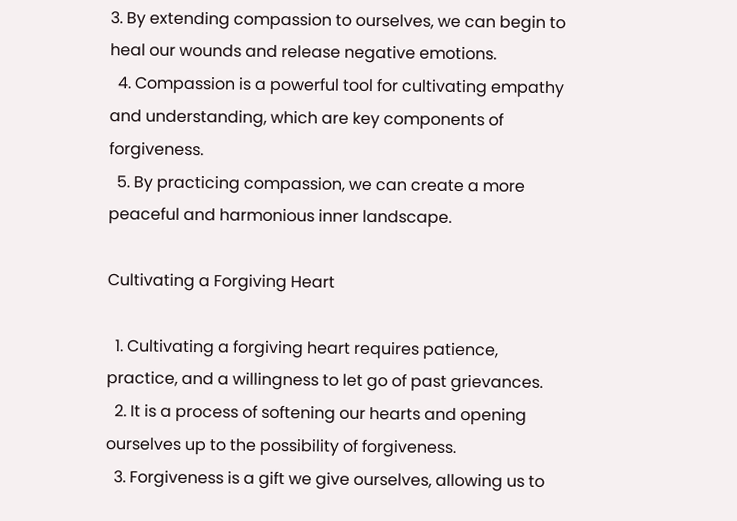3. By extending compassion to ourselves, we can begin to heal our wounds and release negative emotions.
  4. Compassion is a powerful tool for cultivating empathy and understanding, which are key components of forgiveness.
  5. By practicing compassion, we can create a more peaceful and harmonious inner landscape.

Cultivating a Forgiving Heart

  1. Cultivating a forgiving heart requires patience, practice, and a willingness to let go of past grievances.
  2. It is a process of softening our hearts and opening ourselves up to the possibility of forgiveness.
  3. Forgiveness is a gift we give ourselves, allowing us to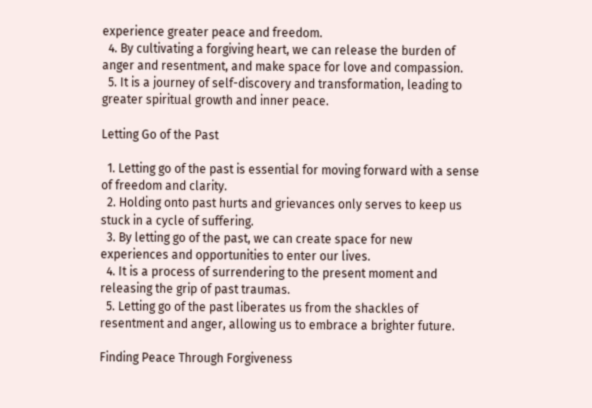experience greater peace and freedom.
  4. By cultivating a forgiving heart, we can release the burden of anger and resentment, and make space for love and compassion.
  5. It is a journey of self-discovery and transformation, leading to greater spiritual growth and inner peace.

Letting Go of the Past

  1. Letting go of the past is essential for moving forward with a sense of freedom and clarity.
  2. Holding onto past hurts and grievances only serves to keep us stuck in a cycle of suffering.
  3. By letting go of the past, we can create space for new experiences and opportunities to enter our lives.
  4. It is a process of surrendering to the present moment and releasing the grip of past traumas.
  5. Letting go of the past liberates us from the shackles of resentment and anger, allowing us to embrace a brighter future.

Finding Peace Through Forgiveness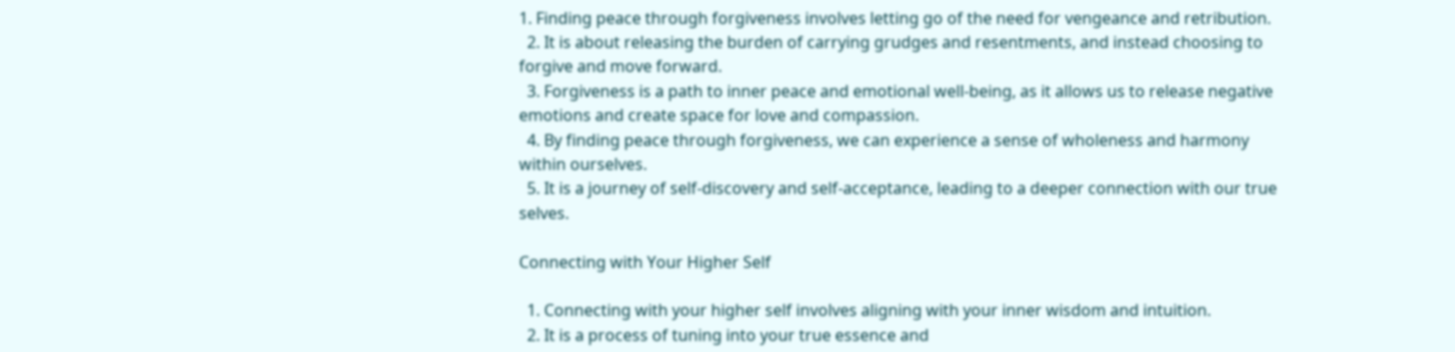1. Finding peace through forgiveness involves letting go of the need for vengeance and retribution.
  2. It is about releasing the burden of carrying grudges and resentments, and instead choosing to forgive and move forward.
  3. Forgiveness is a path to inner peace and emotional well-being, as it allows us to release negative emotions and create space for love and compassion.
  4. By finding peace through forgiveness, we can experience a sense of wholeness and harmony within ourselves.
  5. It is a journey of self-discovery and self-acceptance, leading to a deeper connection with our true selves.

Connecting with Your Higher Self

  1. Connecting with your higher self involves aligning with your inner wisdom and intuition.
  2. It is a process of tuning into your true essence and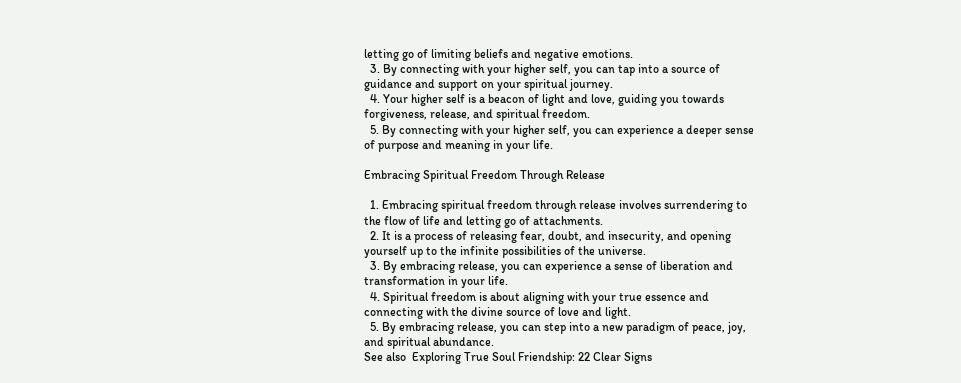letting go of limiting beliefs and negative emotions.
  3. By connecting with your higher self, you can tap into a source of guidance and support on your spiritual journey.
  4. Your higher self is a beacon of light and love, guiding you towards forgiveness, release, and spiritual freedom.
  5. By connecting with your higher self, you can experience a deeper sense of purpose and meaning in your life.

Embracing Spiritual Freedom Through Release

  1. Embracing spiritual freedom through release involves surrendering to the flow of life and letting go of attachments.
  2. It is a process of releasing fear, doubt, and insecurity, and opening yourself up to the infinite possibilities of the universe.
  3. By embracing release, you can experience a sense of liberation and transformation in your life.
  4. Spiritual freedom is about aligning with your true essence and connecting with the divine source of love and light.
  5. By embracing release, you can step into a new paradigm of peace, joy, and spiritual abundance.
See also  Exploring True Soul Friendship: 22 Clear Signs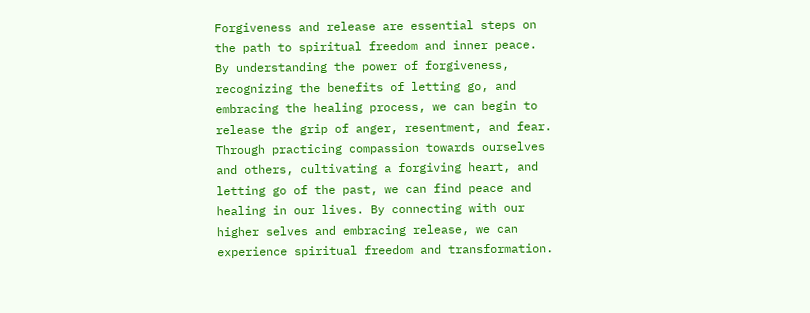Forgiveness and release are essential steps on the path to spiritual freedom and inner peace. By understanding the power of forgiveness, recognizing the benefits of letting go, and embracing the healing process, we can begin to release the grip of anger, resentment, and fear. Through practicing compassion towards ourselves and others, cultivating a forgiving heart, and letting go of the past, we can find peace and healing in our lives. By connecting with our higher selves and embracing release, we can experience spiritual freedom and transformation.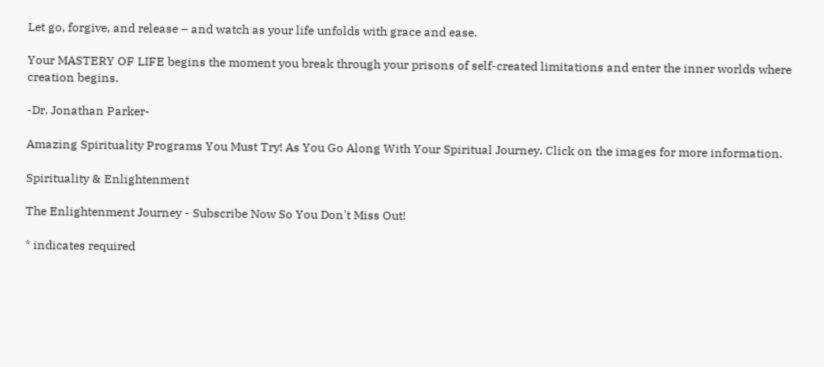Let go, forgive, and release – and watch as your life unfolds with grace and ease.

Your MASTERY OF LIFE begins the moment you break through your prisons of self-created limitations and enter the inner worlds where creation begins.

-Dr. Jonathan Parker-

Amazing Spirituality Programs You Must Try! As You Go Along With Your Spiritual Journey. Click on the images for more information.

Spirituality & Enlightenment

The Enlightenment Journey - Subscribe Now So You Don't Miss Out!

* indicates required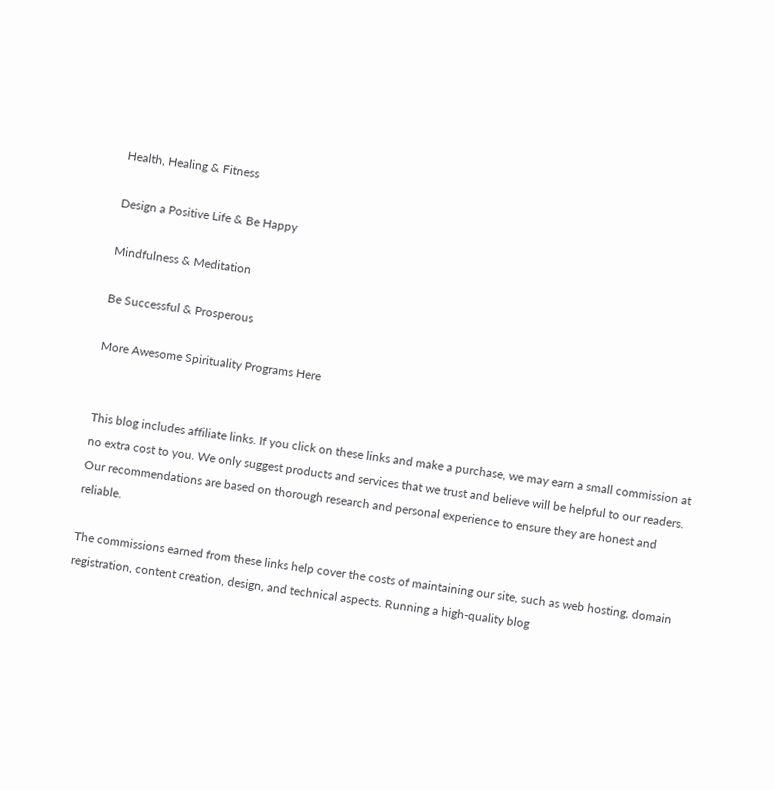Health, Healing & Fitness

Design a Positive Life & Be Happy

Mindfulness & Meditation

Be Successful & Prosperous

More Awesome Spirituality Programs Here


This blog includes affiliate links. If you click on these links and make a purchase, we may earn a small commission at no extra cost to you. We only suggest products and services that we trust and believe will be helpful to our readers. Our recommendations are based on thorough research and personal experience to ensure they are honest and reliable.

The commissions earned from these links help cover the costs of maintaining our site, such as web hosting, domain registration, content creation, design, and technical aspects. Running a high-quality blog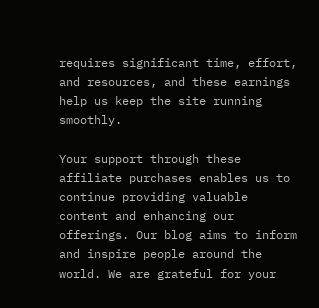requires significant time, effort, and resources, and these earnings help us keep the site running smoothly.

Your support through these affiliate purchases enables us to continue providing valuable content and enhancing our offerings. Our blog aims to inform and inspire people around the world. We are grateful for your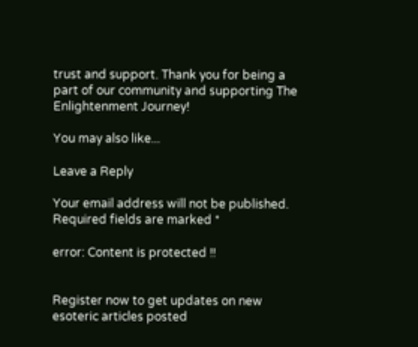trust and support. Thank you for being a part of our community and supporting The Enlightenment Journey!

You may also like...

Leave a Reply

Your email address will not be published. Required fields are marked *

error: Content is protected !!


Register now to get updates on new esoteric articles posted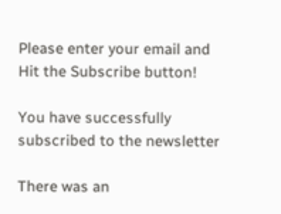Please enter your email and Hit the Subscribe button!

You have successfully subscribed to the newsletter

There was an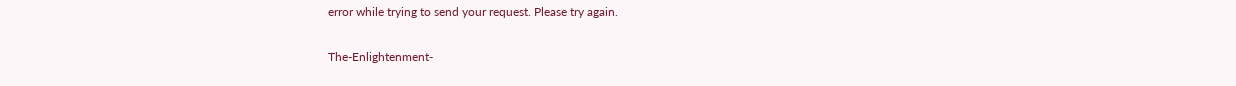error while trying to send your request. Please try again.

The-Enlightenment-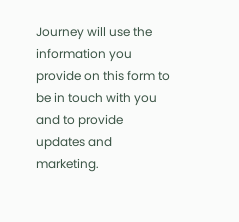Journey will use the information you provide on this form to be in touch with you and to provide updates and marketing.